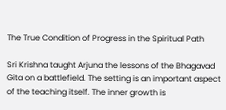The True Condition of Progress in the Spiritual Path

Sri Krishna taught Arjuna the lessons of the Bhagavad Gita on a battlefield. The setting is an important aspect of the teaching itself. The inner growth is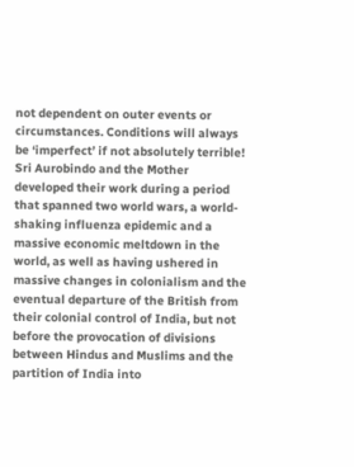not dependent on outer events or circumstances. Conditions will always be ‘imperfect’ if not absolutely terrible! Sri Aurobindo and the Mother developed their work during a period that spanned two world wars, a world-shaking influenza epidemic and a massive economic meltdown in the world, as well as having ushered in massive changes in colonialism and the eventual departure of the British from their colonial control of India, but not before the provocation of divisions between Hindus and Muslims and the partition of India into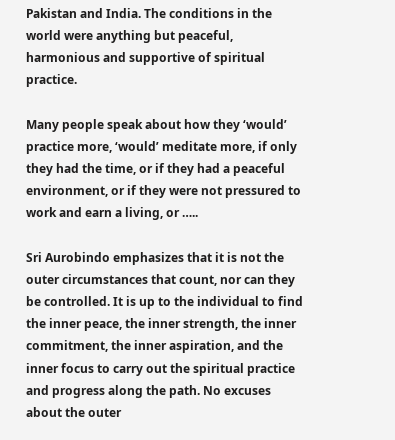Pakistan and India. The conditions in the world were anything but peaceful, harmonious and supportive of spiritual practice.

Many people speak about how they ‘would’ practice more, ‘would’ meditate more, if only they had the time, or if they had a peaceful environment, or if they were not pressured to work and earn a living, or …..

Sri Aurobindo emphasizes that it is not the outer circumstances that count, nor can they be controlled. It is up to the individual to find the inner peace, the inner strength, the inner commitment, the inner aspiration, and the inner focus to carry out the spiritual practice and progress along the path. No excuses about the outer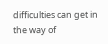difficulties can get in the way of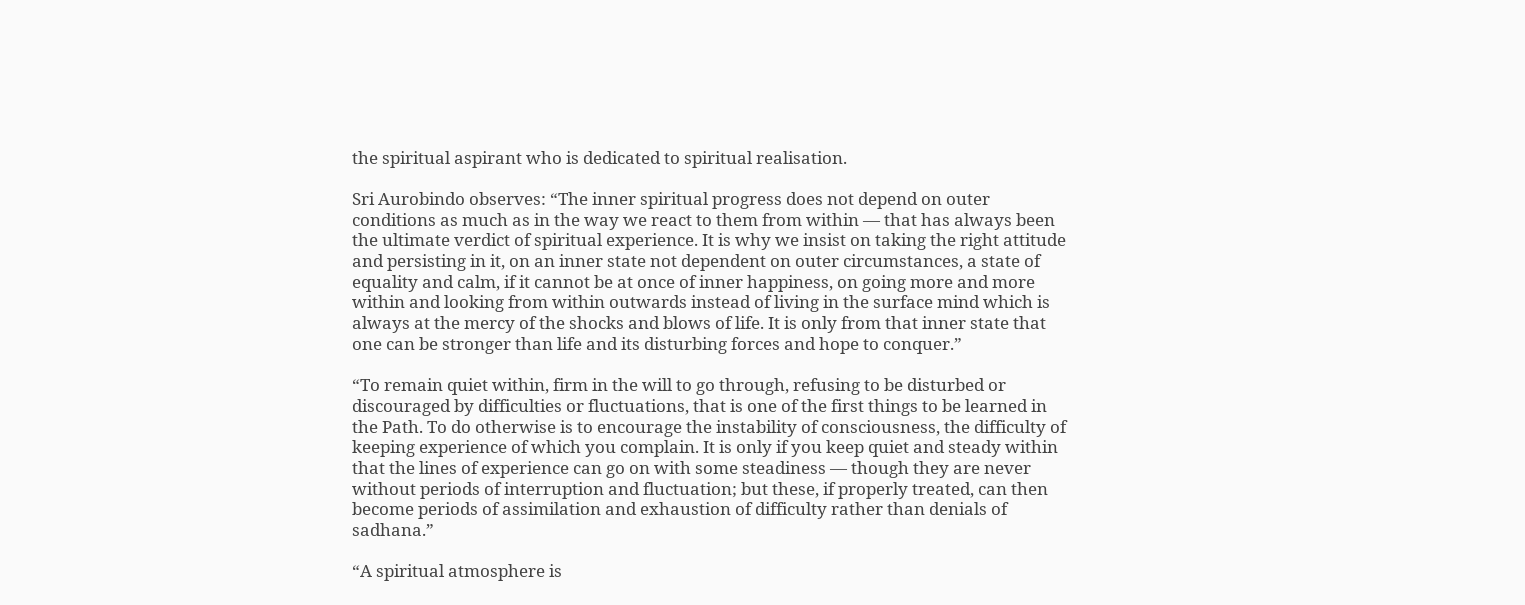the spiritual aspirant who is dedicated to spiritual realisation.

Sri Aurobindo observes: “The inner spiritual progress does not depend on outer conditions as much as in the way we react to them from within — that has always been the ultimate verdict of spiritual experience. It is why we insist on taking the right attitude and persisting in it, on an inner state not dependent on outer circumstances, a state of equality and calm, if it cannot be at once of inner happiness, on going more and more within and looking from within outwards instead of living in the surface mind which is always at the mercy of the shocks and blows of life. It is only from that inner state that one can be stronger than life and its disturbing forces and hope to conquer.”

“To remain quiet within, firm in the will to go through, refusing to be disturbed or discouraged by difficulties or fluctuations, that is one of the first things to be learned in the Path. To do otherwise is to encourage the instability of consciousness, the difficulty of keeping experience of which you complain. It is only if you keep quiet and steady within that the lines of experience can go on with some steadiness — though they are never without periods of interruption and fluctuation; but these, if properly treated, can then become periods of assimilation and exhaustion of difficulty rather than denials of sadhana.”

“A spiritual atmosphere is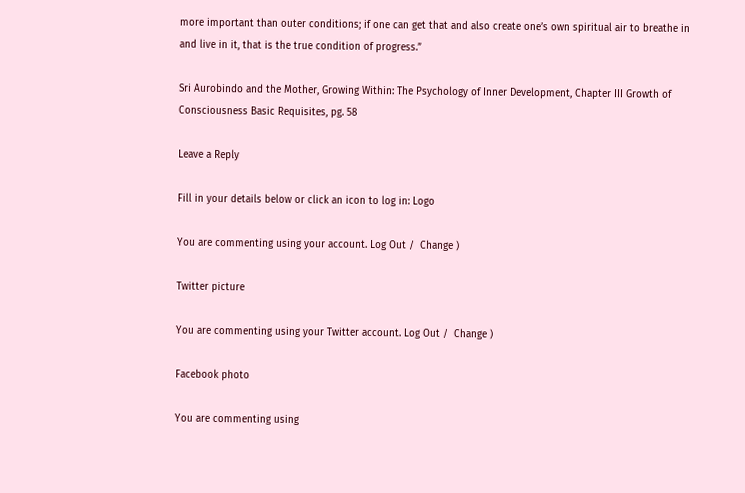more important than outer conditions; if one can get that and also create one’s own spiritual air to breathe in and live in it, that is the true condition of progress.”

Sri Aurobindo and the Mother, Growing Within: The Psychology of Inner Development, Chapter III Growth of Consciousness Basic Requisites, pg. 58

Leave a Reply

Fill in your details below or click an icon to log in: Logo

You are commenting using your account. Log Out /  Change )

Twitter picture

You are commenting using your Twitter account. Log Out /  Change )

Facebook photo

You are commenting using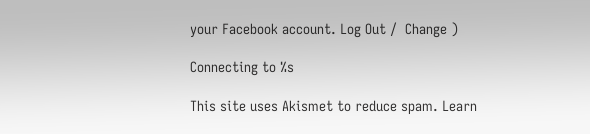your Facebook account. Log Out /  Change )

Connecting to %s

This site uses Akismet to reduce spam. Learn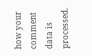how your comment data is processed.